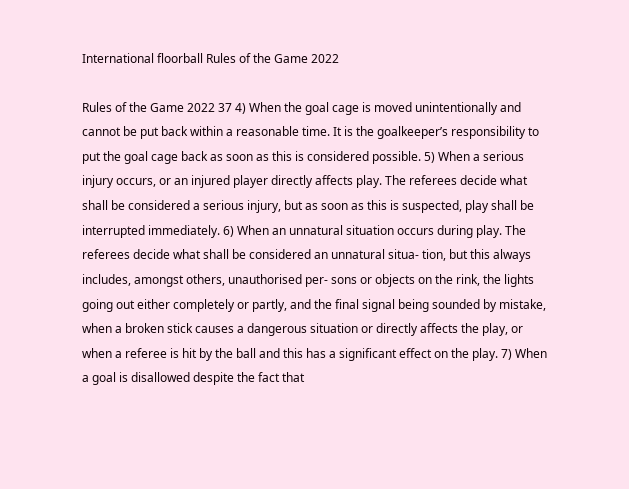International floorball Rules of the Game 2022

Rules of the Game 2022 37 4) When the goal cage is moved unintentionally and cannot be put back within a reasonable time. It is the goalkeeper’s responsibility to put the goal cage back as soon as this is considered possible. 5) When a serious injury occurs, or an injured player directly affects play. The referees decide what shall be considered a serious injury, but as soon as this is suspected, play shall be interrupted immediately. 6) When an unnatural situation occurs during play. The referees decide what shall be considered an unnatural situa- tion, but this always includes, amongst others, unauthorised per- sons or objects on the rink, the lights going out either completely or partly, and the final signal being sounded by mistake, when a broken stick causes a dangerous situation or directly affects the play, or when a referee is hit by the ball and this has a significant effect on the play. 7) When a goal is disallowed despite the fact that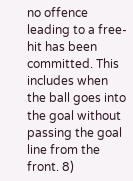no offence leading to a free-hit has been committed. This includes when the ball goes into the goal without passing the goal line from the front. 8)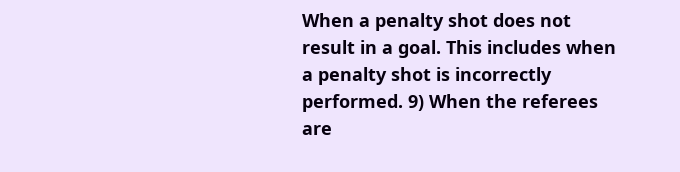When a penalty shot does not result in a goal. This includes when a penalty shot is incorrectly performed. 9) When the referees are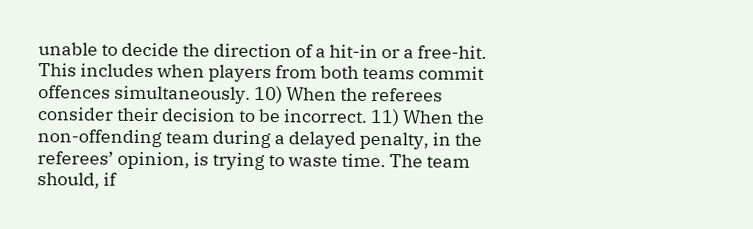unable to decide the direction of a hit-in or a free-hit. This includes when players from both teams commit offences simultaneously. 10) When the referees consider their decision to be incorrect. 11) When the non-offending team during a delayed penalty, in the referees’ opinion, is trying to waste time. The team should, if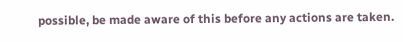possible, be made aware of this before any actions are taken.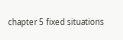chapter 5 fixed situations